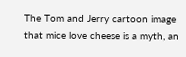The Tom and Jerry cartoon image that mice love cheese is a myth, an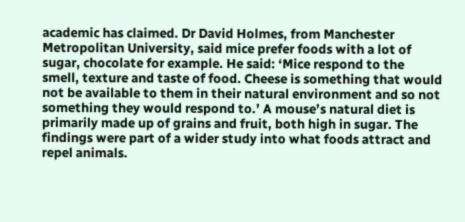academic has claimed. Dr David Holmes, from Manchester Metropolitan University, said mice prefer foods with a lot of sugar, chocolate for example. He said: ‘Mice respond to the smell, texture and taste of food. Cheese is something that would not be available to them in their natural environment and so not something they would respond to.’ A mouse’s natural diet is primarily made up of grains and fruit, both high in sugar. The findings were part of a wider study into what foods attract and repel animals.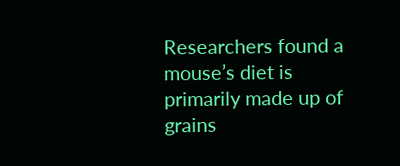Researchers found a mouse’s diet is primarily made up of grains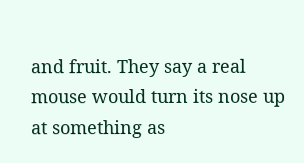and fruit. They say a real mouse would turn its nose up at something as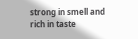strong in smell and rich in taste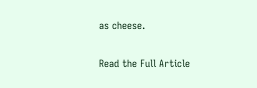as cheese.

Read the Full Article